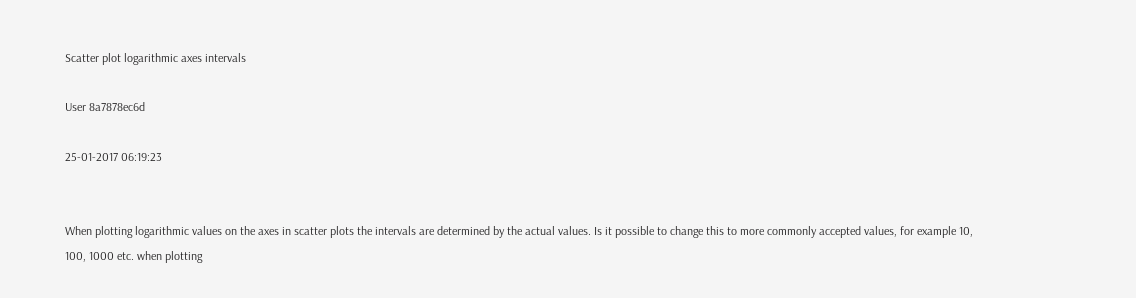Scatter plot logarithmic axes intervals

User 8a7878ec6d

25-01-2017 06:19:23


When plotting logarithmic values on the axes in scatter plots the intervals are determined by the actual values. Is it possible to change this to more commonly accepted values, for example 10, 100, 1000 etc. when plotting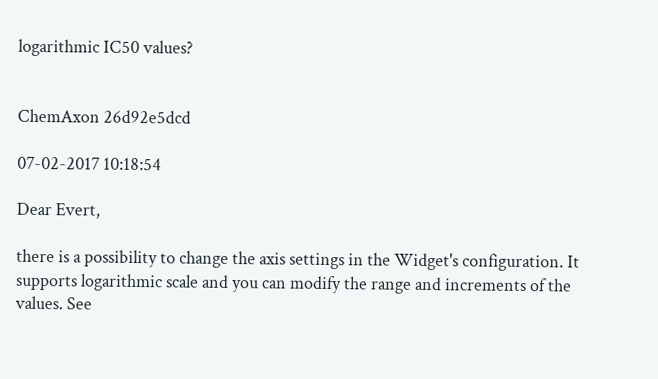logarithmic IC50 values?


ChemAxon 26d92e5dcd

07-02-2017 10:18:54

Dear Evert,

there is a possibility to change the axis settings in the Widget's configuration. It supports logarithmic scale and you can modify the range and increments of the values. See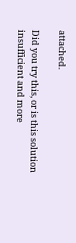attached.

Did you try this, or is this solution insufficient and more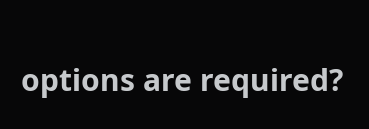options are required?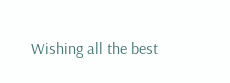Wishing all the best